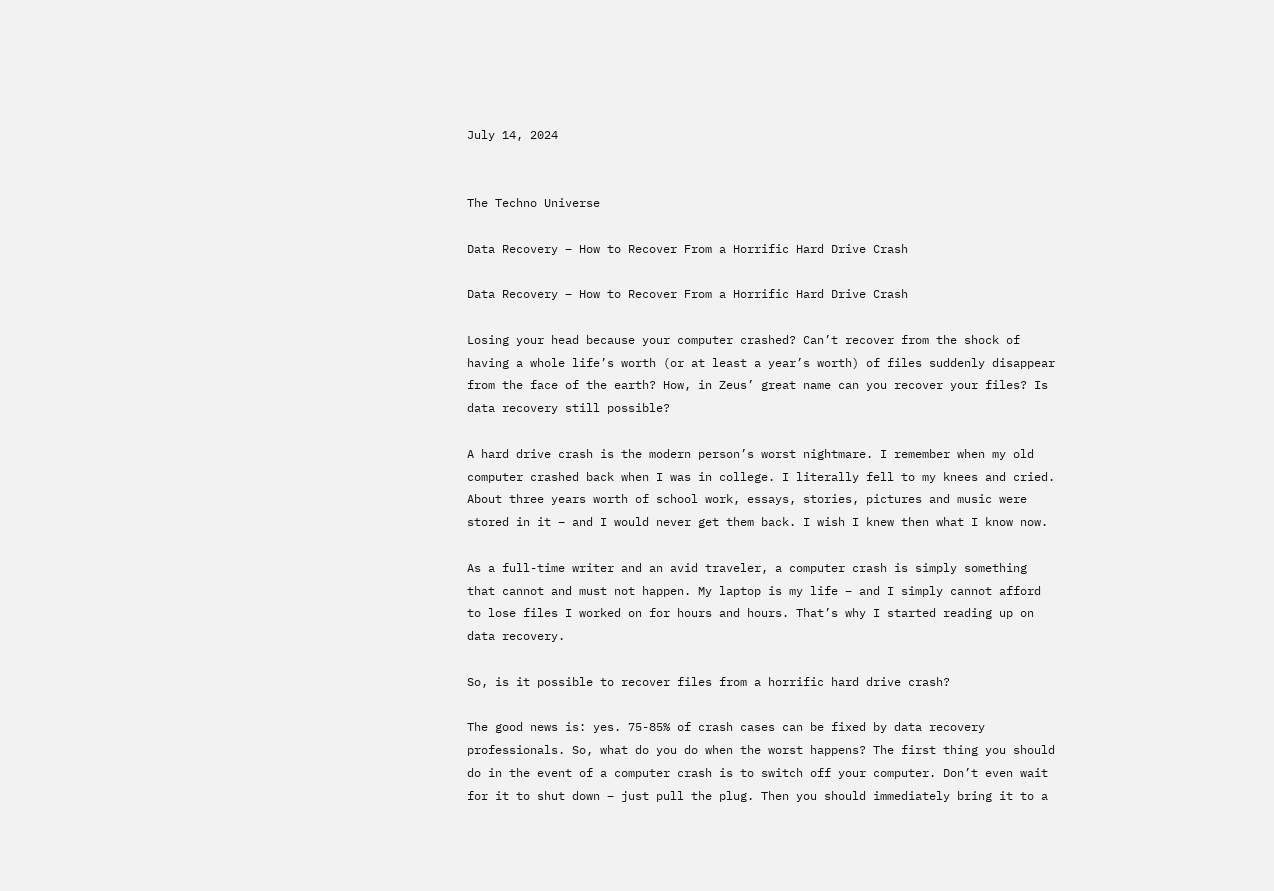July 14, 2024


The Techno Universe

Data Recovery – How to Recover From a Horrific Hard Drive Crash

Data Recovery – How to Recover From a Horrific Hard Drive Crash

Losing your head because your computer crashed? Can’t recover from the shock of having a whole life’s worth (or at least a year’s worth) of files suddenly disappear from the face of the earth? How, in Zeus’ great name can you recover your files? Is data recovery still possible?

A hard drive crash is the modern person’s worst nightmare. I remember when my old computer crashed back when I was in college. I literally fell to my knees and cried. About three years worth of school work, essays, stories, pictures and music were stored in it – and I would never get them back. I wish I knew then what I know now.

As a full-time writer and an avid traveler, a computer crash is simply something that cannot and must not happen. My laptop is my life – and I simply cannot afford to lose files I worked on for hours and hours. That’s why I started reading up on data recovery.

So, is it possible to recover files from a horrific hard drive crash?

The good news is: yes. 75-85% of crash cases can be fixed by data recovery professionals. So, what do you do when the worst happens? The first thing you should do in the event of a computer crash is to switch off your computer. Don’t even wait for it to shut down – just pull the plug. Then you should immediately bring it to a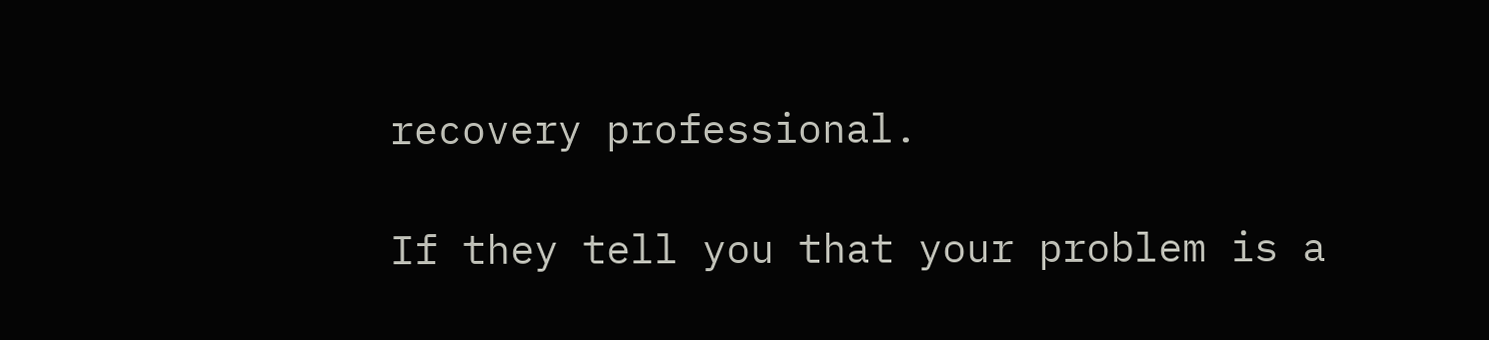recovery professional.

If they tell you that your problem is a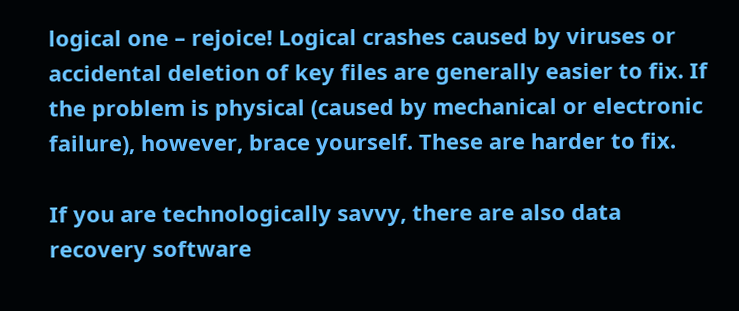logical one – rejoice! Logical crashes caused by viruses or accidental deletion of key files are generally easier to fix. If the problem is physical (caused by mechanical or electronic failure), however, brace yourself. These are harder to fix.

If you are technologically savvy, there are also data recovery software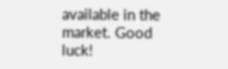available in the market. Good luck!